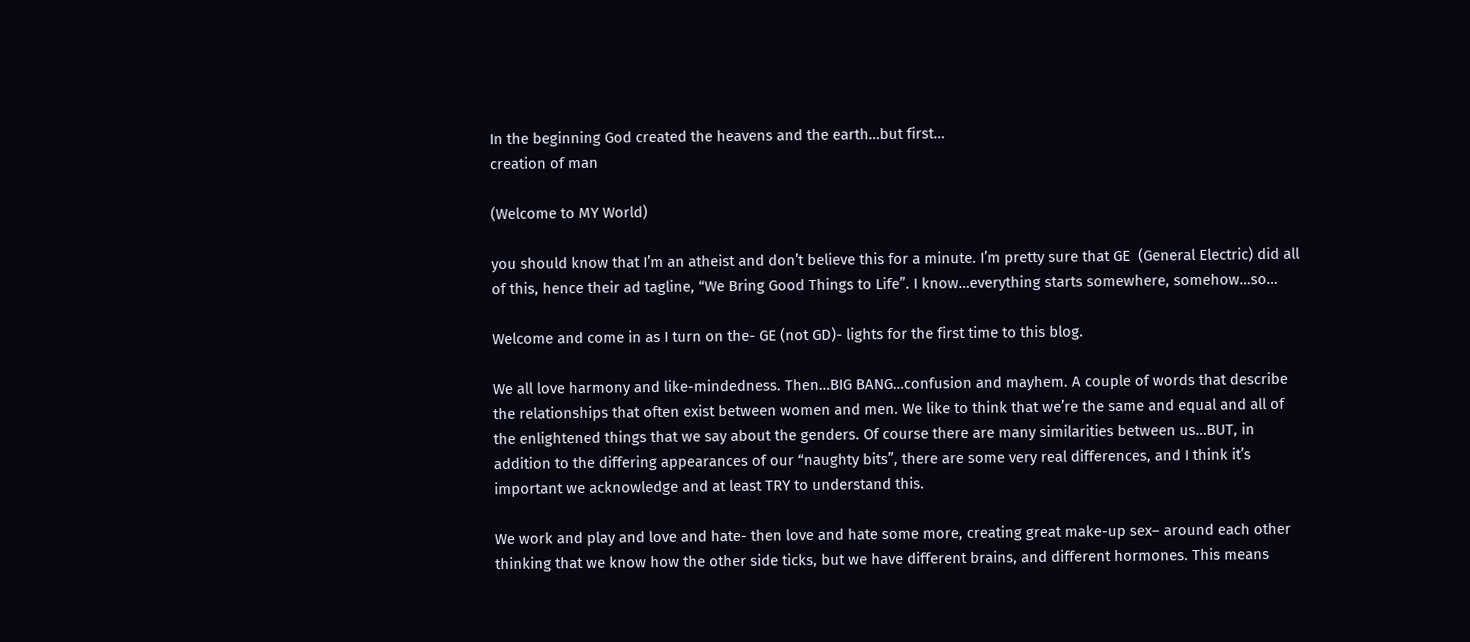In the beginning God created the heavens and the earth…but first…
creation of man

(Welcome to MY World)

you should know that I’m an atheist and don’t believe this for a minute. I’m pretty sure that GE  (General Electric) did all of this, hence their ad tagline, “We Bring Good Things to Life”. I know…everything starts somewhere, somehow…so…

Welcome and come in as I turn on the- GE (not GD)- lights for the first time to this blog.

We all love harmony and like-mindedness. Then…BIG BANG…confusion and mayhem. A couple of words that describe the relationships that often exist between women and men. We like to think that we’re the same and equal and all of the enlightened things that we say about the genders. Of course there are many similarities between us…BUT, in addition to the differing appearances of our “naughty bits”, there are some very real differences, and I think it’s important we acknowledge and at least TRY to understand this.

We work and play and love and hate- then love and hate some more, creating great make-up sex– around each other thinking that we know how the other side ticks, but we have different brains, and different hormones. This means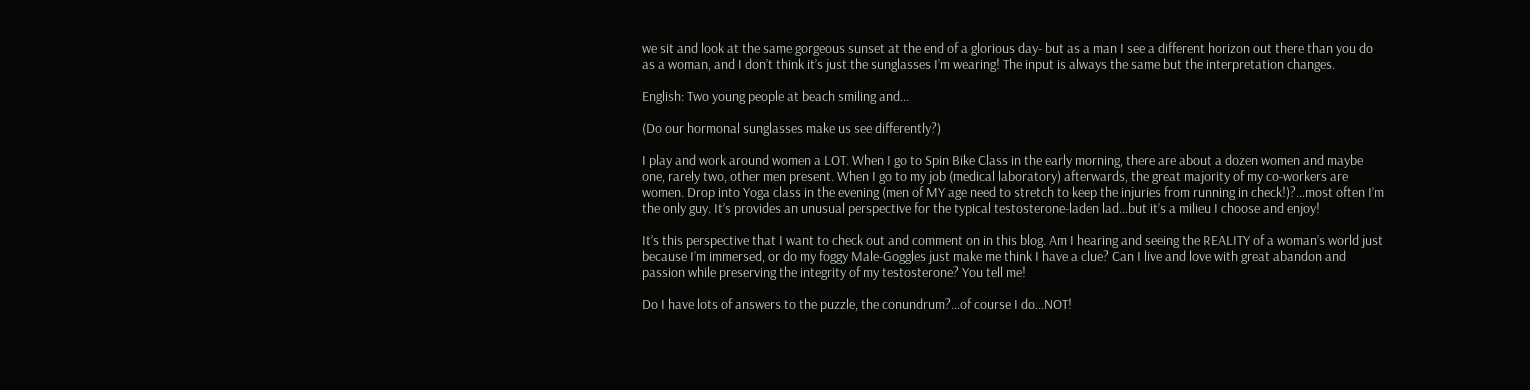we sit and look at the same gorgeous sunset at the end of a glorious day- but as a man I see a different horizon out there than you do as a woman, and I don’t think it’s just the sunglasses I’m wearing! The input is always the same but the interpretation changes.

English: Two young people at beach smiling and...

(Do our hormonal sunglasses make us see differently?)

I play and work around women a LOT. When I go to Spin Bike Class in the early morning, there are about a dozen women and maybe one, rarely two, other men present. When I go to my job (medical laboratory) afterwards, the great majority of my co-workers are women. Drop into Yoga class in the evening (men of MY age need to stretch to keep the injuries from running in check!)?…most often I’m the only guy. It’s provides an unusual perspective for the typical testosterone-laden lad…but it’s a milieu I choose and enjoy!

It’s this perspective that I want to check out and comment on in this blog. Am I hearing and seeing the REALITY of a woman’s world just because I’m immersed, or do my foggy Male-Goggles just make me think I have a clue? Can I live and love with great abandon and passion while preserving the integrity of my testosterone? You tell me!

Do I have lots of answers to the puzzle, the conundrum?…of course I do…NOT!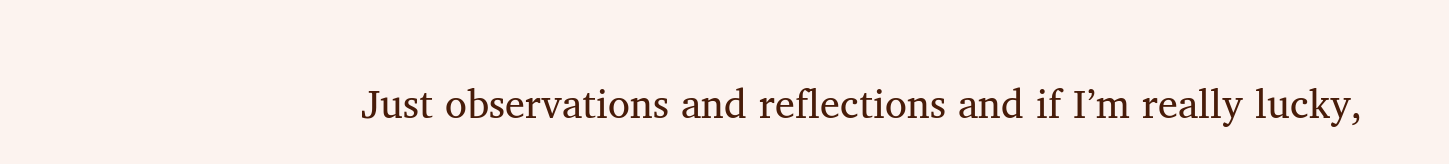Just observations and reflections and if I’m really lucky,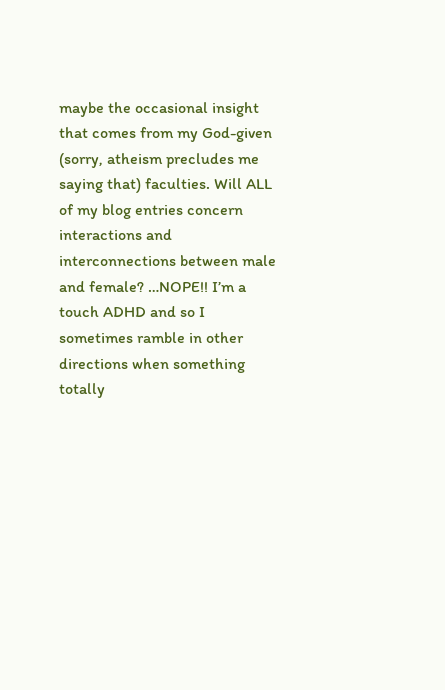maybe the occasional insight that comes from my God-given (sorry, atheism precludes me saying that) faculties. Will ALL of my blog entries concern interactions and interconnections between male and female? …NOPE!! I’m a touch ADHD and so I sometimes ramble in other directions when something totally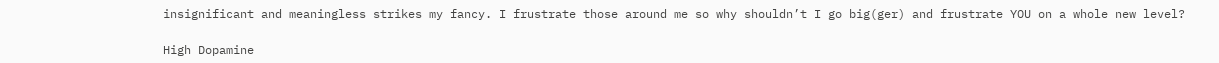insignificant and meaningless strikes my fancy. I frustrate those around me so why shouldn’t I go big(ger) and frustrate YOU on a whole new level?

High Dopamine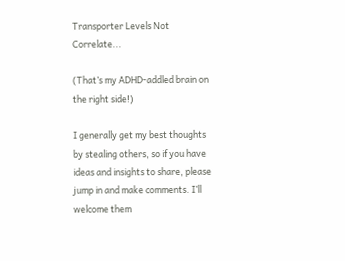Transporter Levels Not Correlate...

(That’s my ADHD-addled brain on the right side!)

I generally get my best thoughts by stealing others, so if you have ideas and insights to share, please jump in and make comments. I’ll welcome them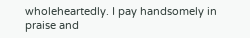wholeheartedly. I pay handsomely in praise and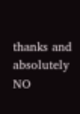thanks and absolutely NO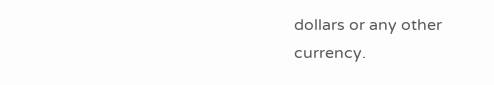dollars or any other currency.